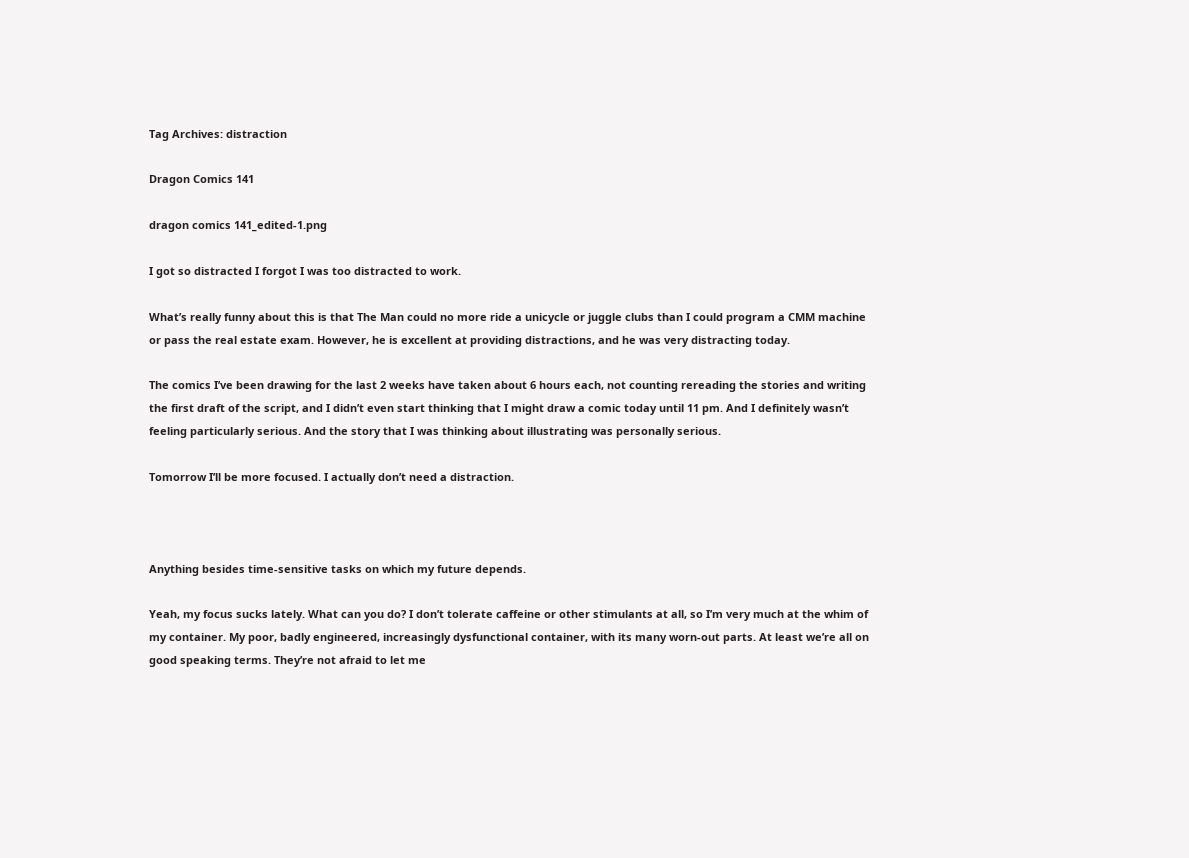Tag Archives: distraction

Dragon Comics 141

dragon comics 141_edited-1.png

I got so distracted I forgot I was too distracted to work.

What’s really funny about this is that The Man could no more ride a unicycle or juggle clubs than I could program a CMM machine or pass the real estate exam. However, he is excellent at providing distractions, and he was very distracting today.

The comics I’ve been drawing for the last 2 weeks have taken about 6 hours each, not counting rereading the stories and writing the first draft of the script, and I didn’t even start thinking that I might draw a comic today until 11 pm. And I definitely wasn’t feeling particularly serious. And the story that I was thinking about illustrating was personally serious.

Tomorrow I’ll be more focused. I actually don’t need a distraction.



Anything besides time-sensitive tasks on which my future depends.

Yeah, my focus sucks lately. What can you do? I don’t tolerate caffeine or other stimulants at all, so I’m very much at the whim of my container. My poor, badly engineered, increasingly dysfunctional container, with its many worn-out parts. At least we’re all on good speaking terms. They’re not afraid to let me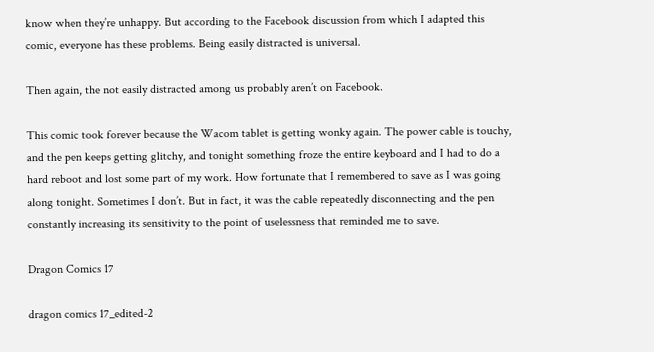know when they’re unhappy. But according to the Facebook discussion from which I adapted this comic, everyone has these problems. Being easily distracted is universal.

Then again, the not easily distracted among us probably aren’t on Facebook.

This comic took forever because the Wacom tablet is getting wonky again. The power cable is touchy, and the pen keeps getting glitchy, and tonight something froze the entire keyboard and I had to do a hard reboot and lost some part of my work. How fortunate that I remembered to save as I was going along tonight. Sometimes I don’t. But in fact, it was the cable repeatedly disconnecting and the pen constantly increasing its sensitivity to the point of uselessness that reminded me to save.

Dragon Comics 17

dragon comics 17_edited-2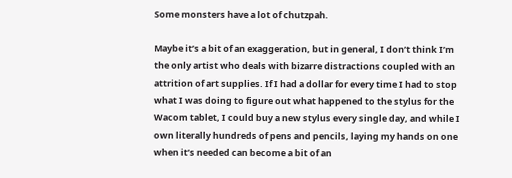Some monsters have a lot of chutzpah.

Maybe it’s a bit of an exaggeration, but in general, I don’t think I’m the only artist who deals with bizarre distractions coupled with an attrition of art supplies. If I had a dollar for every time I had to stop what I was doing to figure out what happened to the stylus for the Wacom tablet, I could buy a new stylus every single day, and while I own literally hundreds of pens and pencils, laying my hands on one when it’s needed can become a bit of an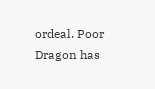ordeal. Poor Dragon has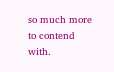so much more to contend with.